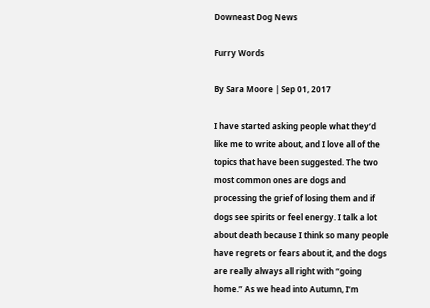Downeast Dog News

Furry Words

By Sara Moore | Sep 01, 2017

I have started asking people what they’d like me to write about, and I love all of the topics that have been suggested. The two most common ones are dogs and processing the grief of losing them and if dogs see spirits or feel energy. I talk a lot about death because I think so many people have regrets or fears about it, and the dogs are really always all right with “going home.” As we head into Autumn, I’m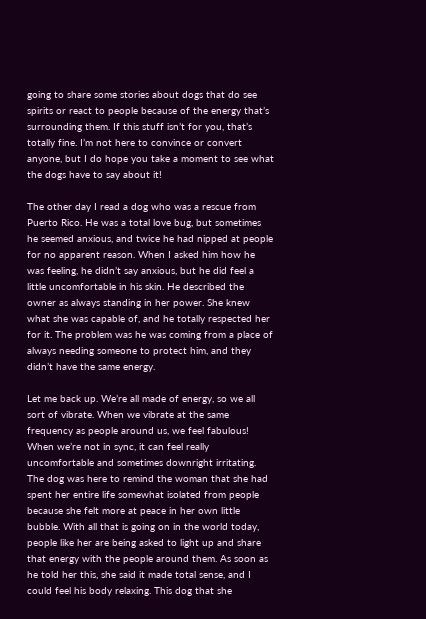going to share some stories about dogs that do see spirits or react to people because of the energy that’s surrounding them. If this stuff isn’t for you, that’s totally fine. I’m not here to convince or convert anyone, but I do hope you take a moment to see what the dogs have to say about it!

The other day I read a dog who was a rescue from Puerto Rico. He was a total love bug, but sometimes he seemed anxious, and twice he had nipped at people for no apparent reason. When I asked him how he was feeling, he didn’t say anxious, but he did feel a little uncomfortable in his skin. He described the owner as always standing in her power. She knew what she was capable of, and he totally respected her for it. The problem was he was coming from a place of always needing someone to protect him, and they didn’t have the same energy.

Let me back up. We’re all made of energy, so we all sort of vibrate. When we vibrate at the same frequency as people around us, we feel fabulous! When we’re not in sync, it can feel really uncomfortable and sometimes downright irritating. The dog was here to remind the woman that she had spent her entire life somewhat isolated from people because she felt more at peace in her own little bubble. With all that is going on in the world today, people like her are being asked to light up and share that energy with the people around them. As soon as he told her this, she said it made total sense, and I could feel his body relaxing. This dog that she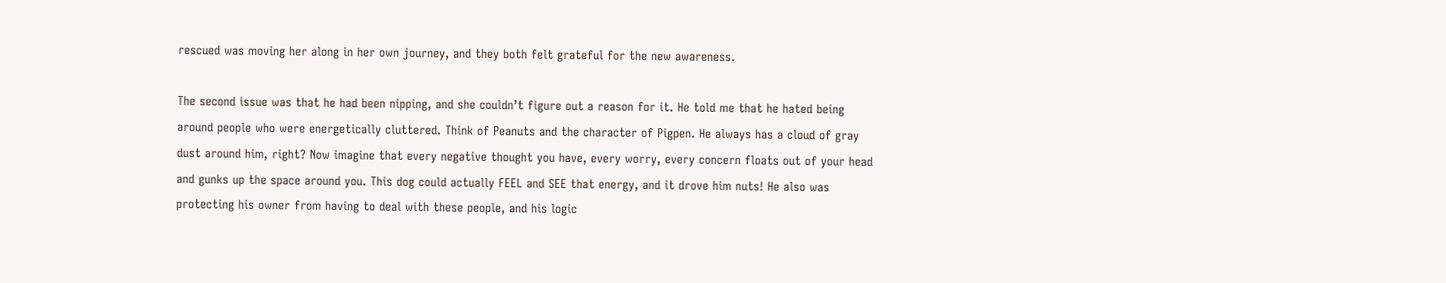rescued was moving her along in her own journey, and they both felt grateful for the new awareness.

The second issue was that he had been nipping, and she couldn’t figure out a reason for it. He told me that he hated being around people who were energetically cluttered. Think of Peanuts and the character of Pigpen. He always has a cloud of gray dust around him, right? Now imagine that every negative thought you have, every worry, every concern floats out of your head and gunks up the space around you. This dog could actually FEEL and SEE that energy, and it drove him nuts! He also was protecting his owner from having to deal with these people, and his logic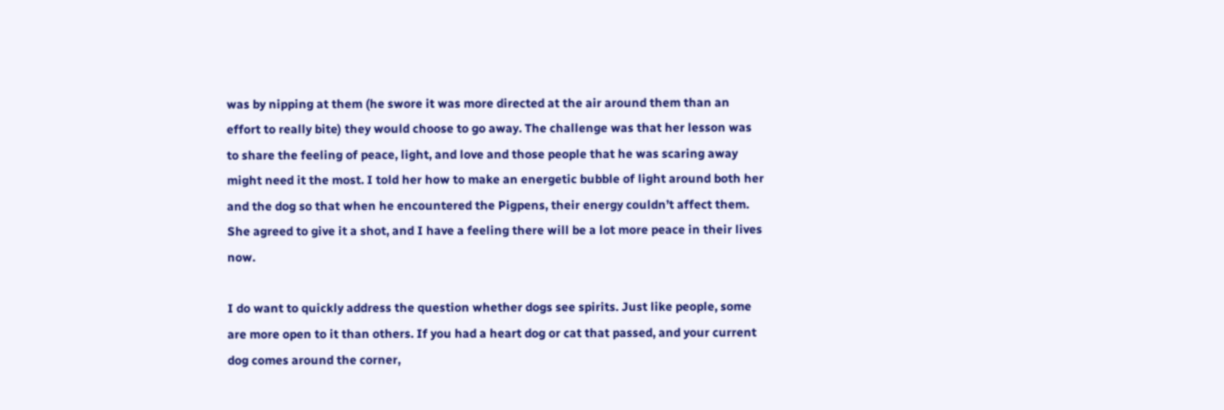was by nipping at them (he swore it was more directed at the air around them than an effort to really bite) they would choose to go away. The challenge was that her lesson was to share the feeling of peace, light, and love and those people that he was scaring away might need it the most. I told her how to make an energetic bubble of light around both her and the dog so that when he encountered the Pigpens, their energy couldn’t affect them. She agreed to give it a shot, and I have a feeling there will be a lot more peace in their lives now.

I do want to quickly address the question whether dogs see spirits. Just like people, some are more open to it than others. If you had a heart dog or cat that passed, and your current dog comes around the corner,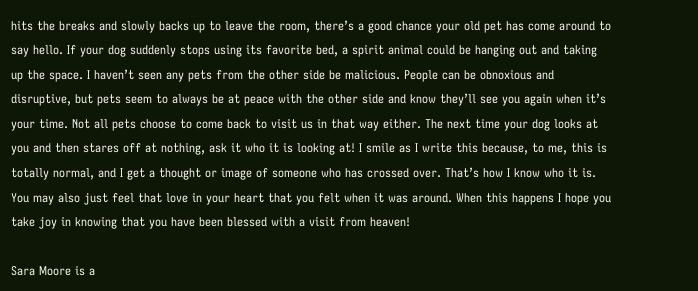hits the breaks and slowly backs up to leave the room, there’s a good chance your old pet has come around to say hello. If your dog suddenly stops using its favorite bed, a spirit animal could be hanging out and taking up the space. I haven’t seen any pets from the other side be malicious. People can be obnoxious and disruptive, but pets seem to always be at peace with the other side and know they’ll see you again when it’s your time. Not all pets choose to come back to visit us in that way either. The next time your dog looks at you and then stares off at nothing, ask it who it is looking at! I smile as I write this because, to me, this is totally normal, and I get a thought or image of someone who has crossed over. That’s how I know who it is. You may also just feel that love in your heart that you felt when it was around. When this happens I hope you take joy in knowing that you have been blessed with a visit from heaven!

Sara Moore is a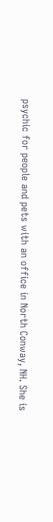psychic for people and pets with an office in North Conway, NH. She is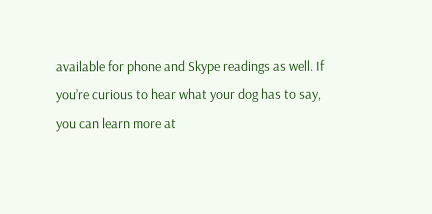available for phone and Skype readings as well. If you’re curious to hear what your dog has to say, you can learn more at